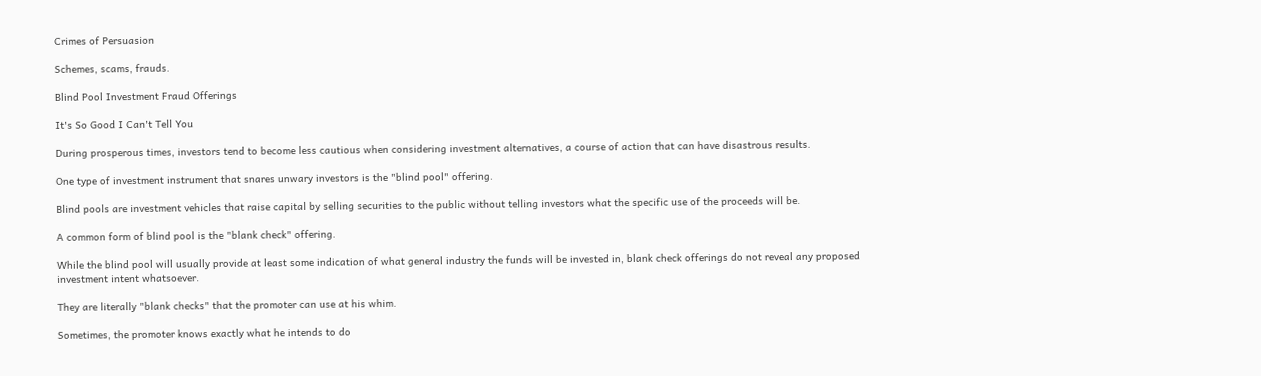Crimes of Persuasion

Schemes, scams, frauds.

Blind Pool Investment Fraud Offerings

It's So Good I Can't Tell You

During prosperous times, investors tend to become less cautious when considering investment alternatives, a course of action that can have disastrous results.

One type of investment instrument that snares unwary investors is the "blind pool" offering.

Blind pools are investment vehicles that raise capital by selling securities to the public without telling investors what the specific use of the proceeds will be.

A common form of blind pool is the "blank check" offering.

While the blind pool will usually provide at least some indication of what general industry the funds will be invested in, blank check offerings do not reveal any proposed investment intent whatsoever.

They are literally "blank checks" that the promoter can use at his whim.

Sometimes, the promoter knows exactly what he intends to do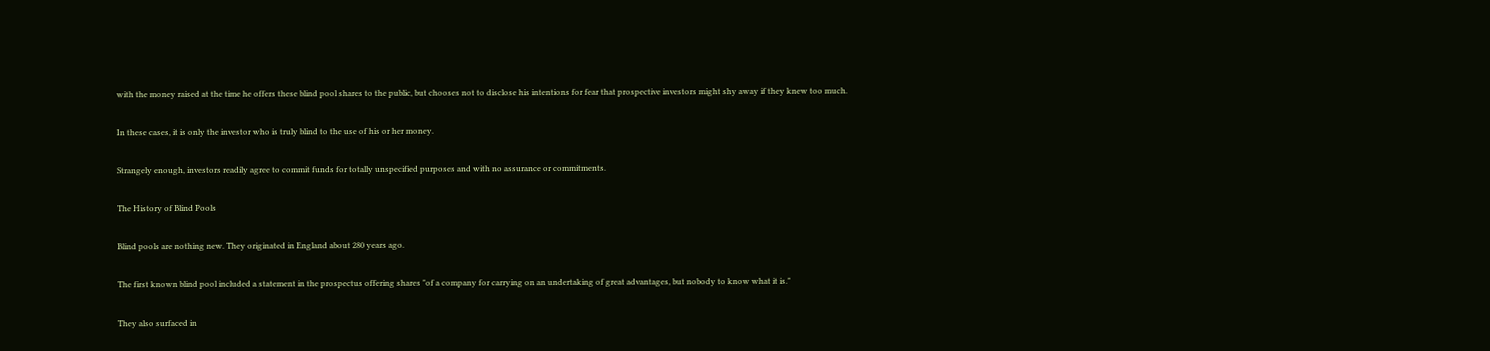with the money raised at the time he offers these blind pool shares to the public, but chooses not to disclose his intentions for fear that prospective investors might shy away if they knew too much.

In these cases, it is only the investor who is truly blind to the use of his or her money.

Strangely enough, investors readily agree to commit funds for totally unspecified purposes and with no assurance or commitments.

The History of Blind Pools

Blind pools are nothing new. They originated in England about 280 years ago.

The first known blind pool included a statement in the prospectus offering shares "of a company for carrying on an undertaking of great advantages, but nobody to know what it is."

They also surfaced in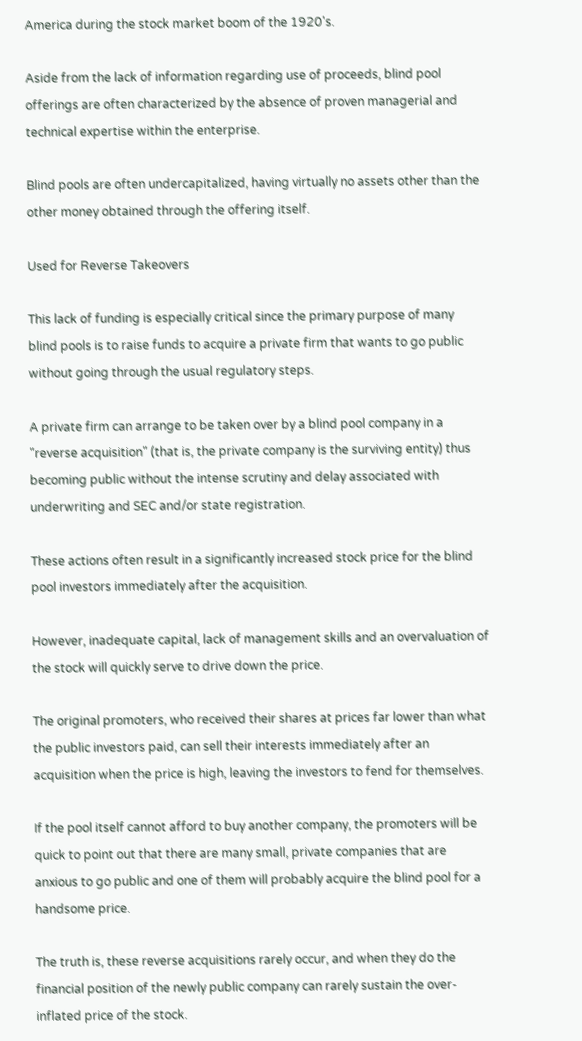America during the stock market boom of the 1920's.

Aside from the lack of information regarding use of proceeds, blind pool offerings are often characterized by the absence of proven managerial and technical expertise within the enterprise.

Blind pools are often undercapitalized, having virtually no assets other than the other money obtained through the offering itself.

Used for Reverse Takeovers

This lack of funding is especially critical since the primary purpose of many blind pools is to raise funds to acquire a private firm that wants to go public without going through the usual regulatory steps.

A private firm can arrange to be taken over by a blind pool company in a "reverse acquisition" (that is, the private company is the surviving entity) thus becoming public without the intense scrutiny and delay associated with underwriting and SEC and/or state registration.

These actions often result in a significantly increased stock price for the blind pool investors immediately after the acquisition.

However, inadequate capital, lack of management skills and an overvaluation of the stock will quickly serve to drive down the price.

The original promoters, who received their shares at prices far lower than what the public investors paid, can sell their interests immediately after an acquisition when the price is high, leaving the investors to fend for themselves.

If the pool itself cannot afford to buy another company, the promoters will be quick to point out that there are many small, private companies that are anxious to go public and one of them will probably acquire the blind pool for a handsome price.

The truth is, these reverse acquisitions rarely occur, and when they do the financial position of the newly public company can rarely sustain the over-inflated price of the stock.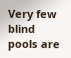Very few blind pools are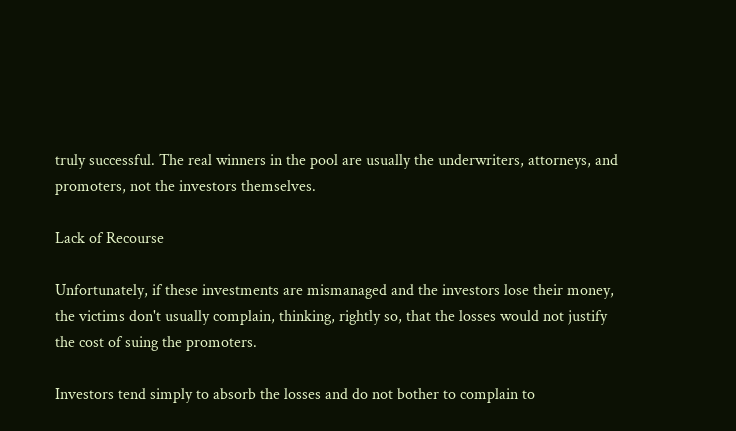truly successful. The real winners in the pool are usually the underwriters, attorneys, and promoters, not the investors themselves.

Lack of Recourse

Unfortunately, if these investments are mismanaged and the investors lose their money, the victims don't usually complain, thinking, rightly so, that the losses would not justify the cost of suing the promoters.

Investors tend simply to absorb the losses and do not bother to complain to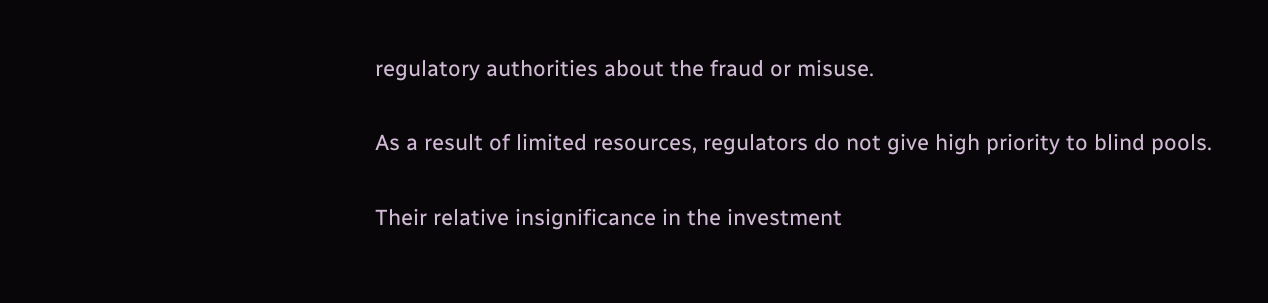regulatory authorities about the fraud or misuse.

As a result of limited resources, regulators do not give high priority to blind pools.

Their relative insignificance in the investment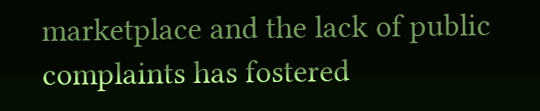marketplace and the lack of public complaints has fostered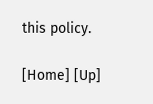this policy.

[Home] [Up]